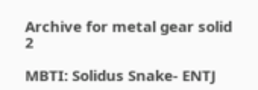Archive for metal gear solid 2

MBTI: Solidus Snake- ENTJ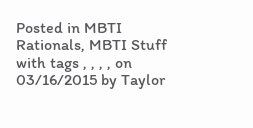Posted in MBTI Rationals, MBTI Stuff with tags , , , , on 03/16/2015 by Taylor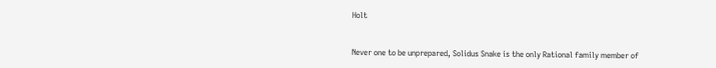Holt


Never one to be unprepared, Solidus Snake is the only Rational family member of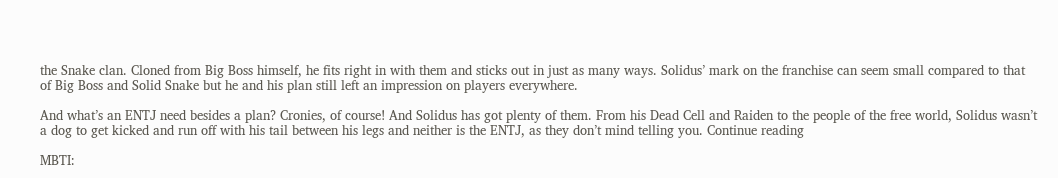the Snake clan. Cloned from Big Boss himself, he fits right in with them and sticks out in just as many ways. Solidus’ mark on the franchise can seem small compared to that of Big Boss and Solid Snake but he and his plan still left an impression on players everywhere.

And what’s an ENTJ need besides a plan? Cronies, of course! And Solidus has got plenty of them. From his Dead Cell and Raiden to the people of the free world, Solidus wasn’t a dog to get kicked and run off with his tail between his legs and neither is the ENTJ, as they don’t mind telling you. Continue reading

MBTI: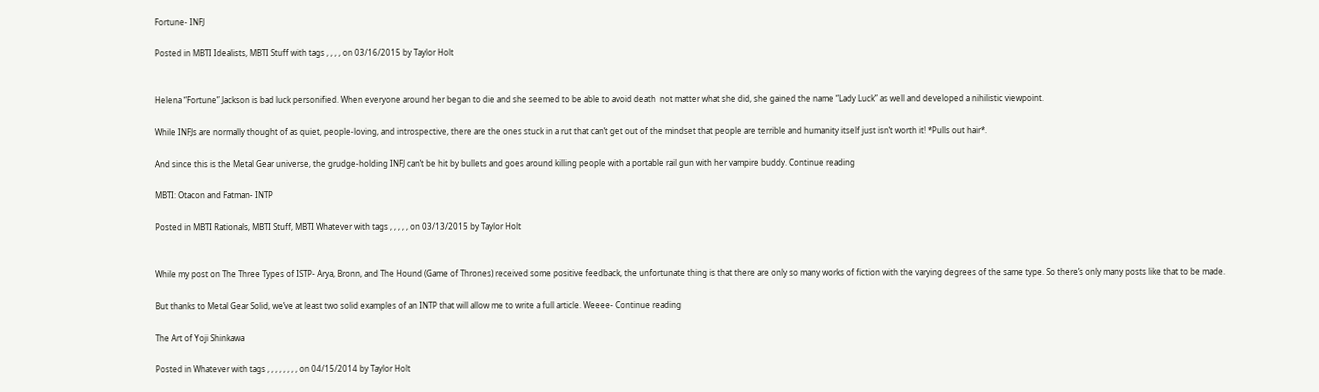Fortune- INFJ

Posted in MBTI Idealists, MBTI Stuff with tags , , , , on 03/16/2015 by Taylor Holt


Helena “Fortune” Jackson is bad luck personified. When everyone around her began to die and she seemed to be able to avoid death  not matter what she did, she gained the name “Lady Luck” as well and developed a nihilistic viewpoint.

While INFJs are normally thought of as quiet, people-loving, and introspective, there are the ones stuck in a rut that can’t get out of the mindset that people are terrible and humanity itself just isn’t worth it! *Pulls out hair*.

And since this is the Metal Gear universe, the grudge-holding INFJ can’t be hit by bullets and goes around killing people with a portable rail gun with her vampire buddy. Continue reading

MBTI: Otacon and Fatman- INTP

Posted in MBTI Rationals, MBTI Stuff, MBTI Whatever with tags , , , , , on 03/13/2015 by Taylor Holt


While my post on The Three Types of ISTP- Arya, Bronn, and The Hound (Game of Thrones) received some positive feedback, the unfortunate thing is that there are only so many works of fiction with the varying degrees of the same type. So there’s only many posts like that to be made.

But thanks to Metal Gear Solid, we’ve at least two solid examples of an INTP that will allow me to write a full article. Weeee- Continue reading

The Art of Yoji Shinkawa

Posted in Whatever with tags , , , , , , , , on 04/15/2014 by Taylor Holt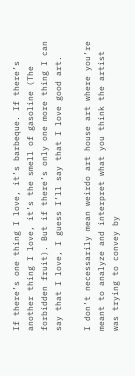If there’s one thing I love, it’s barbeque. If there’s another thing I love, it’s the smell of gasoline (The forbidden fruit). But if there’s only one more thing I can say that I love, I guess I’ll say that I love good art.

I don’t necessarily mean weirdo art house art where you’re meant to analyze and interpret what you think the artist was trying to convey by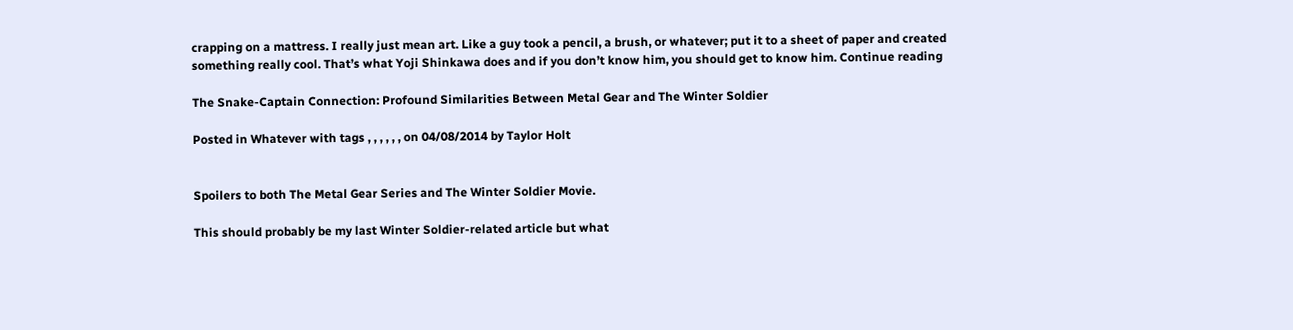crapping on a mattress. I really just mean art. Like a guy took a pencil, a brush, or whatever; put it to a sheet of paper and created something really cool. That’s what Yoji Shinkawa does and if you don’t know him, you should get to know him. Continue reading

The Snake-Captain Connection: Profound Similarities Between Metal Gear and The Winter Soldier

Posted in Whatever with tags , , , , , , on 04/08/2014 by Taylor Holt


Spoilers to both The Metal Gear Series and The Winter Soldier Movie.

This should probably be my last Winter Soldier-related article but what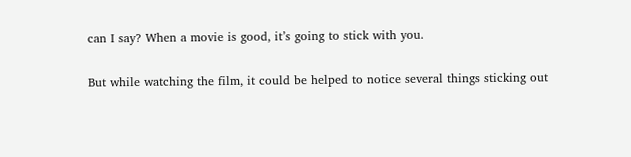can I say? When a movie is good, it’s going to stick with you.

But while watching the film, it could be helped to notice several things sticking out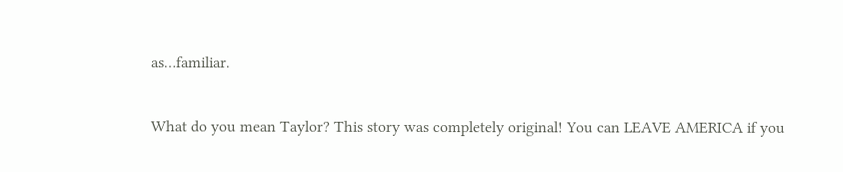as…familiar.

What do you mean Taylor? This story was completely original! You can LEAVE AMERICA if you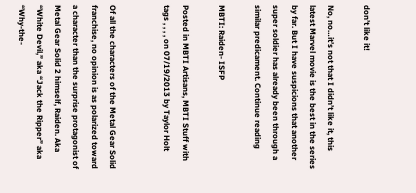don’t like it!

No, no…it’s not that I didn’t like it, this latest Marvel movie is the best in the series by far. But I have suspicions that another super soldier has already been through a similar predicament. Continue reading

MBTI: Raiden- ISFP

Posted in MBTI Artisans, MBTI Stuff with tags , , , , on 07/19/2013 by Taylor Holt


Of all the characters of the Metal Gear Solid franchise, no opinion is as polarized toward a character than the surprise protagonist of Metal Gear Solid 2 himself, Raiden. Aka “White Devil,” aka “Jack the Ripper” aka “Why-the-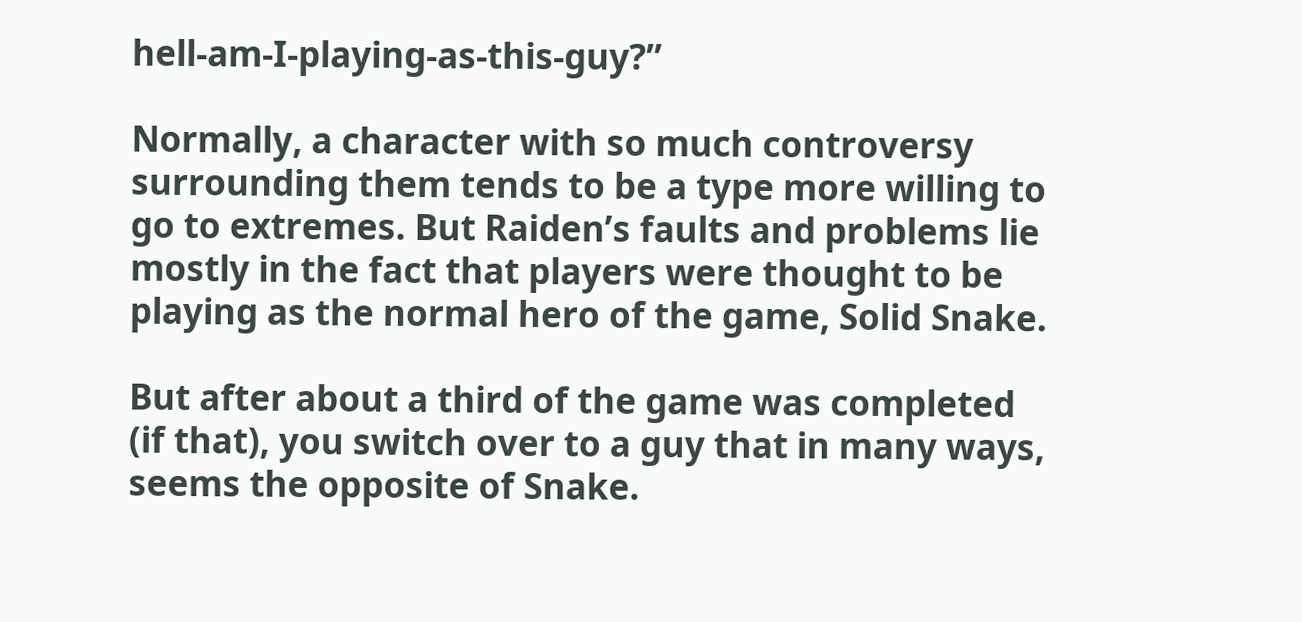hell-am-I-playing-as-this-guy?”

Normally, a character with so much controversy surrounding them tends to be a type more willing to go to extremes. But Raiden’s faults and problems lie mostly in the fact that players were thought to be playing as the normal hero of the game, Solid Snake.

But after about a third of the game was completed (if that), you switch over to a guy that in many ways, seems the opposite of Snake.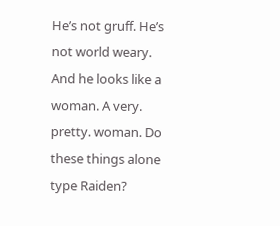He’s not gruff. He’s not world weary. And he looks like a woman. A very. pretty. woman. Do these things alone type Raiden?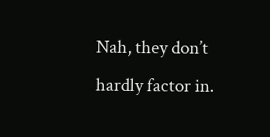Nah, they don’t hardly factor in.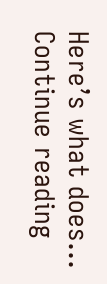Here’s what does… Continue reading